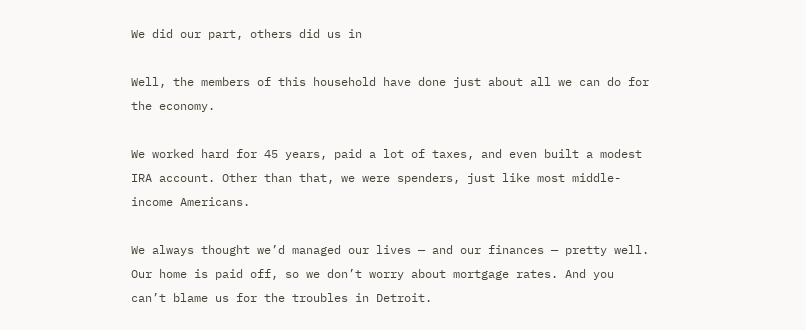We did our part, others did us in

Well, the members of this household have done just about all we can do for the economy.

We worked hard for 45 years, paid a lot of taxes, and even built a modest IRA account. Other than that, we were spenders, just like most middle-income Americans.

We always thought we’d managed our lives — and our finances — pretty well. Our home is paid off, so we don’t worry about mortgage rates. And you can’t blame us for the troubles in Detroit.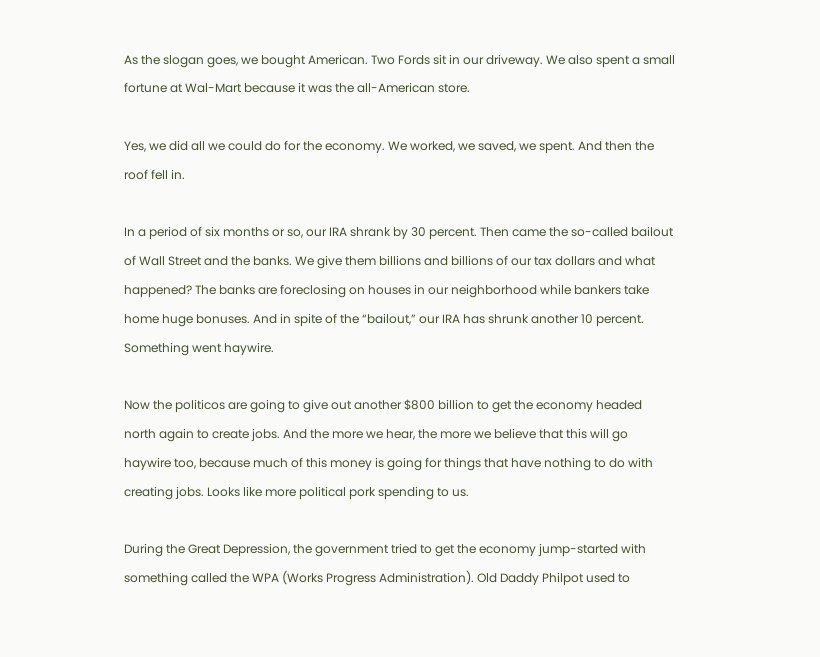As the slogan goes, we bought American. Two Fords sit in our driveway. We also spent a small fortune at Wal-Mart because it was the all-American store.

Yes, we did all we could do for the economy. We worked, we saved, we spent. And then the roof fell in.

In a period of six months or so, our IRA shrank by 30 percent. Then came the so-called bailout of Wall Street and the banks. We give them billions and billions of our tax dollars and what happened? The banks are foreclosing on houses in our neighborhood while bankers take home huge bonuses. And in spite of the “bailout,” our IRA has shrunk another 10 percent. Something went haywire.

Now the politicos are going to give out another $800 billion to get the economy headed north again to create jobs. And the more we hear, the more we believe that this will go haywire too, because much of this money is going for things that have nothing to do with creating jobs. Looks like more political pork spending to us.

During the Great Depression, the government tried to get the economy jump-started with something called the WPA (Works Progress Administration). Old Daddy Philpot used to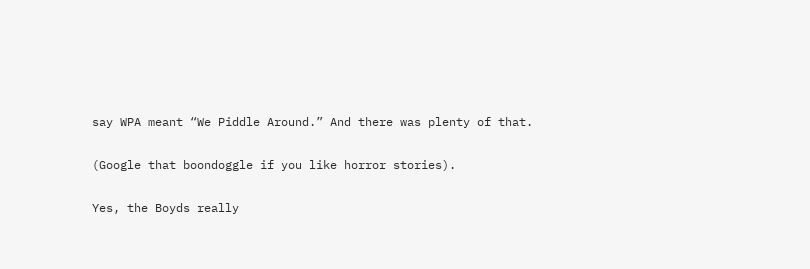say WPA meant “We Piddle Around.” And there was plenty of that.

(Google that boondoggle if you like horror stories).

Yes, the Boyds really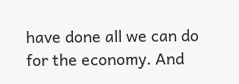have done all we can do for the economy. And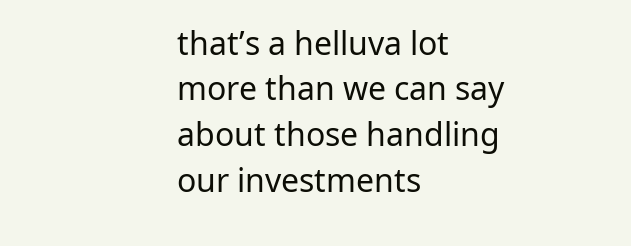that’s a helluva lot more than we can say about those handling our investments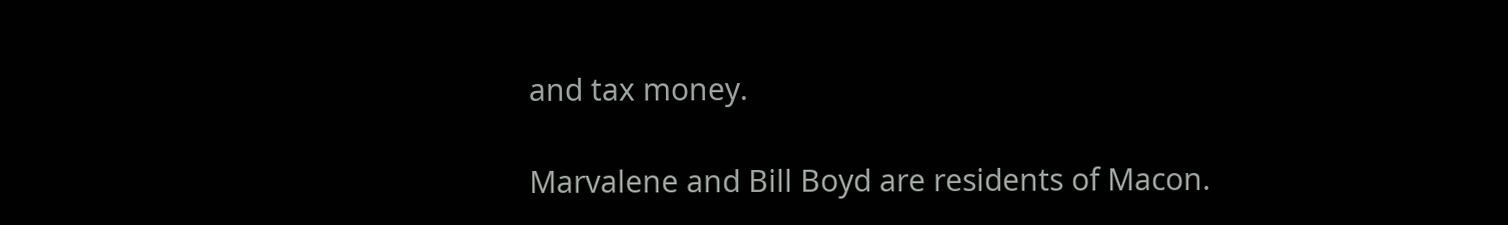and tax money.

Marvalene and Bill Boyd are residents of Macon.